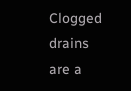Clogged drains are a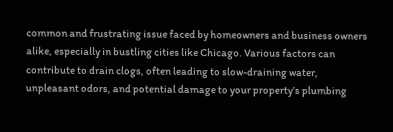common and frustrating issue faced by homeowners and business owners alike, especially in bustling cities like Chicago. Various factors can contribute to drain clogs, often leading to slow-draining water, unpleasant odors, and potential damage to your property’s plumbing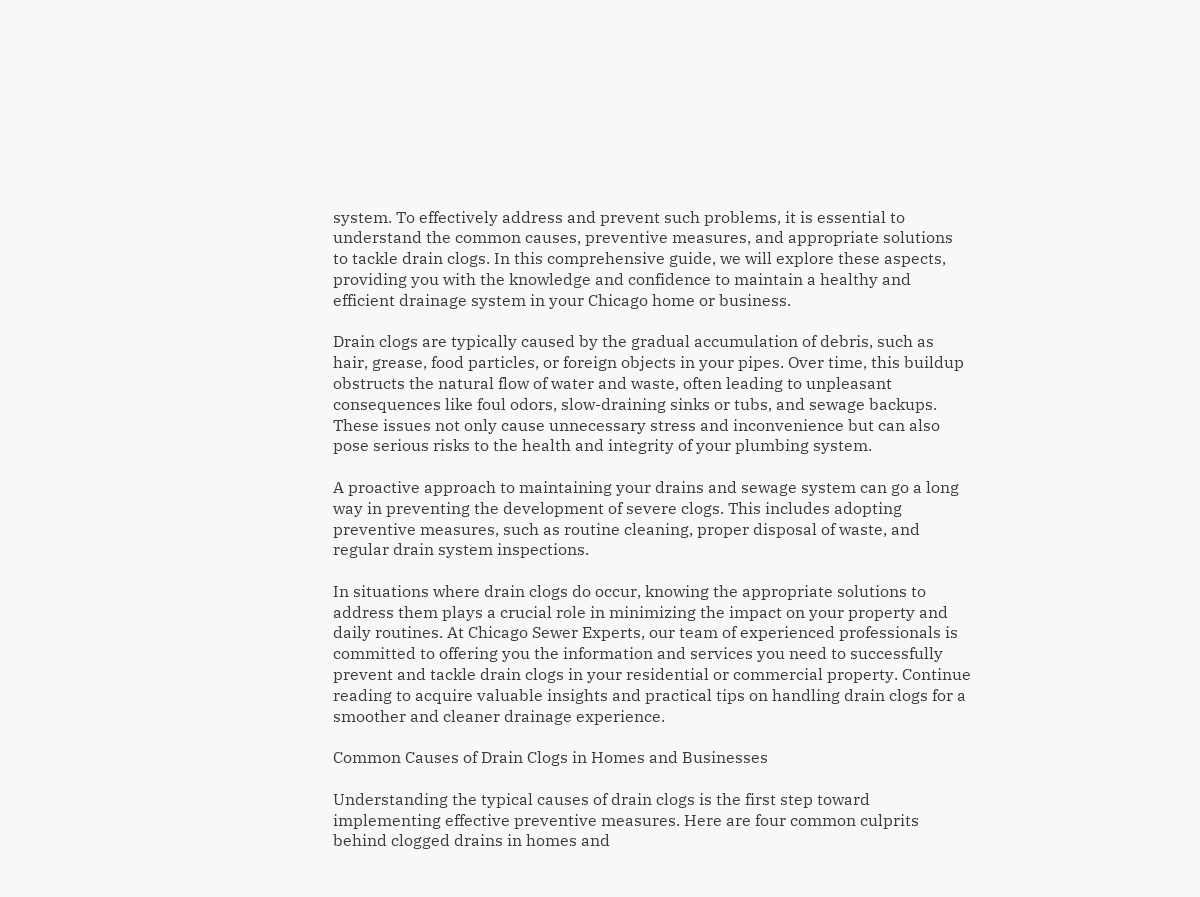system. To effectively address and prevent such problems, it is essential to understand the common causes, preventive measures, and appropriate solutions to tackle drain clogs. In this comprehensive guide, we will explore these aspects, providing you with the knowledge and confidence to maintain a healthy and efficient drainage system in your Chicago home or business.

Drain clogs are typically caused by the gradual accumulation of debris, such as hair, grease, food particles, or foreign objects in your pipes. Over time, this buildup obstructs the natural flow of water and waste, often leading to unpleasant consequences like foul odors, slow-draining sinks or tubs, and sewage backups. These issues not only cause unnecessary stress and inconvenience but can also pose serious risks to the health and integrity of your plumbing system.

A proactive approach to maintaining your drains and sewage system can go a long way in preventing the development of severe clogs. This includes adopting preventive measures, such as routine cleaning, proper disposal of waste, and regular drain system inspections.

In situations where drain clogs do occur, knowing the appropriate solutions to address them plays a crucial role in minimizing the impact on your property and daily routines. At Chicago Sewer Experts, our team of experienced professionals is committed to offering you the information and services you need to successfully prevent and tackle drain clogs in your residential or commercial property. Continue reading to acquire valuable insights and practical tips on handling drain clogs for a smoother and cleaner drainage experience.

Common Causes of Drain Clogs in Homes and Businesses

Understanding the typical causes of drain clogs is the first step toward implementing effective preventive measures. Here are four common culprits behind clogged drains in homes and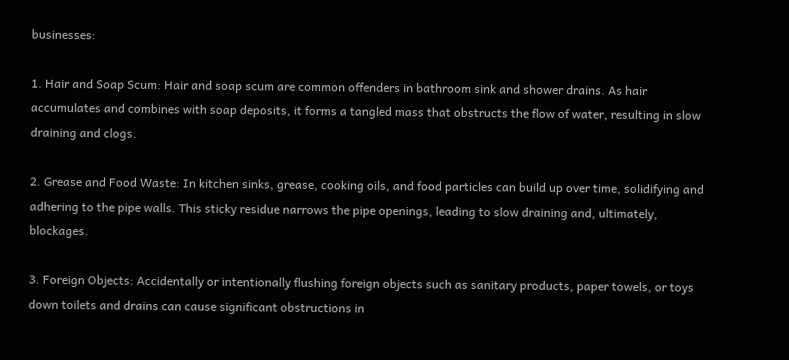businesses:

1. Hair and Soap Scum: Hair and soap scum are common offenders in bathroom sink and shower drains. As hair accumulates and combines with soap deposits, it forms a tangled mass that obstructs the flow of water, resulting in slow draining and clogs.

2. Grease and Food Waste: In kitchen sinks, grease, cooking oils, and food particles can build up over time, solidifying and adhering to the pipe walls. This sticky residue narrows the pipe openings, leading to slow draining and, ultimately, blockages.

3. Foreign Objects: Accidentally or intentionally flushing foreign objects such as sanitary products, paper towels, or toys down toilets and drains can cause significant obstructions in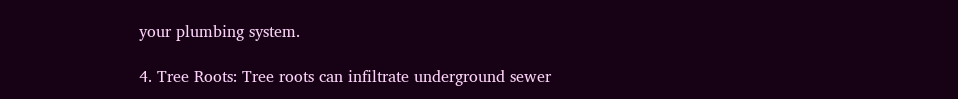your plumbing system.

4. Tree Roots: Tree roots can infiltrate underground sewer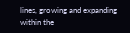lines, growing and expanding within the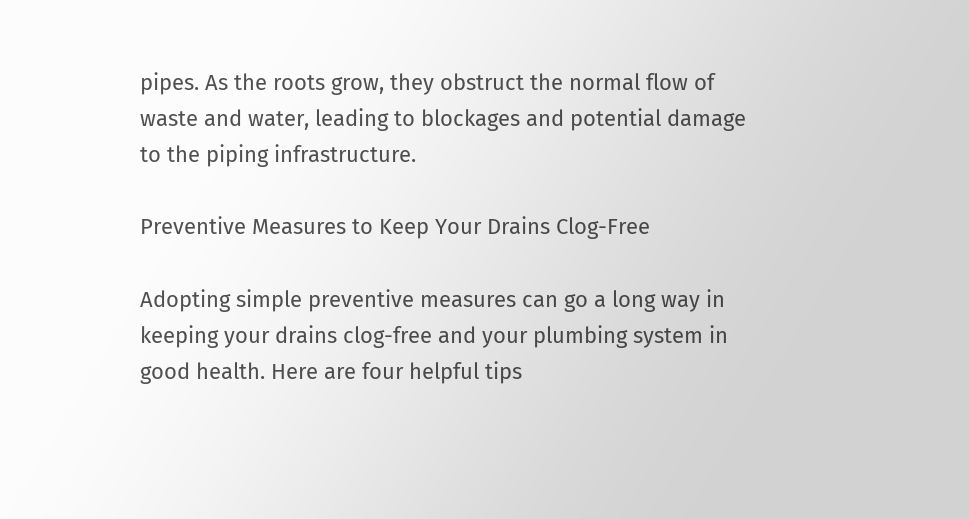pipes. As the roots grow, they obstruct the normal flow of waste and water, leading to blockages and potential damage to the piping infrastructure.

Preventive Measures to Keep Your Drains Clog-Free

Adopting simple preventive measures can go a long way in keeping your drains clog-free and your plumbing system in good health. Here are four helpful tips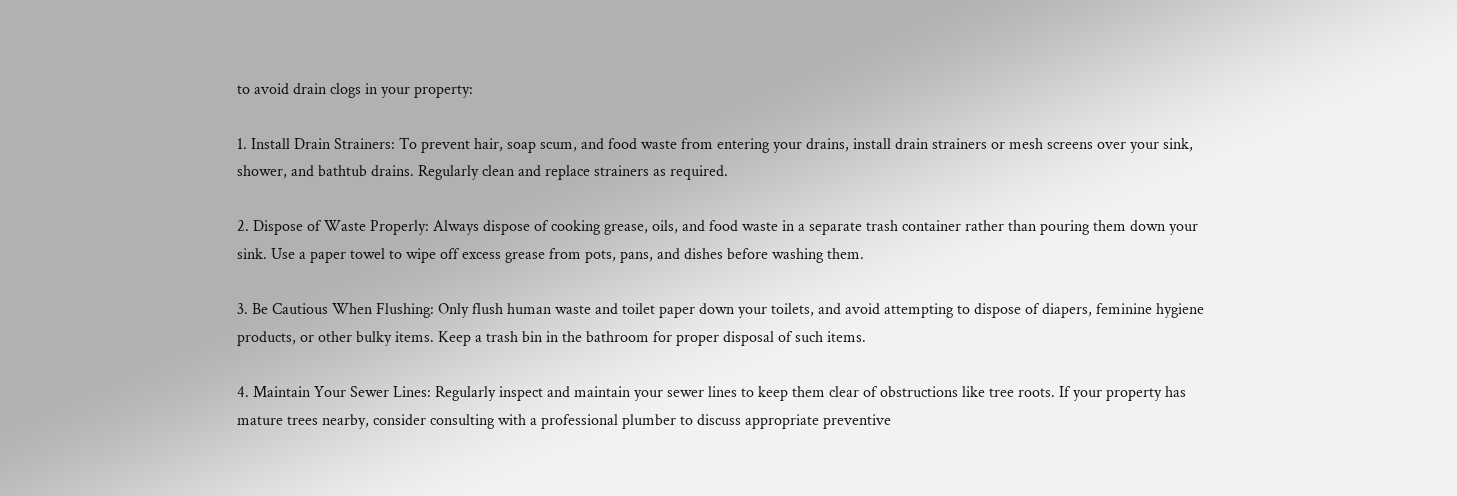to avoid drain clogs in your property:

1. Install Drain Strainers: To prevent hair, soap scum, and food waste from entering your drains, install drain strainers or mesh screens over your sink, shower, and bathtub drains. Regularly clean and replace strainers as required.

2. Dispose of Waste Properly: Always dispose of cooking grease, oils, and food waste in a separate trash container rather than pouring them down your sink. Use a paper towel to wipe off excess grease from pots, pans, and dishes before washing them.

3. Be Cautious When Flushing: Only flush human waste and toilet paper down your toilets, and avoid attempting to dispose of diapers, feminine hygiene products, or other bulky items. Keep a trash bin in the bathroom for proper disposal of such items.

4. Maintain Your Sewer Lines: Regularly inspect and maintain your sewer lines to keep them clear of obstructions like tree roots. If your property has mature trees nearby, consider consulting with a professional plumber to discuss appropriate preventive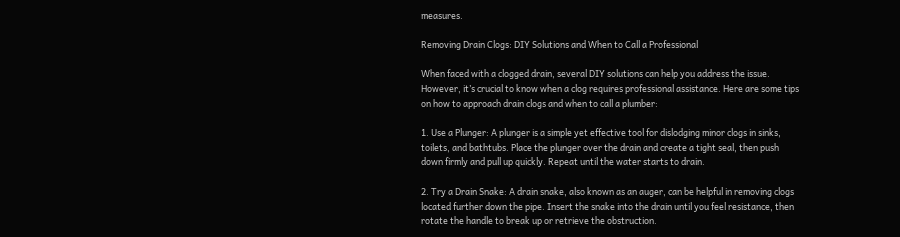measures.

Removing Drain Clogs: DIY Solutions and When to Call a Professional

When faced with a clogged drain, several DIY solutions can help you address the issue. However, it’s crucial to know when a clog requires professional assistance. Here are some tips on how to approach drain clogs and when to call a plumber:

1. Use a Plunger: A plunger is a simple yet effective tool for dislodging minor clogs in sinks, toilets, and bathtubs. Place the plunger over the drain and create a tight seal, then push down firmly and pull up quickly. Repeat until the water starts to drain.

2. Try a Drain Snake: A drain snake, also known as an auger, can be helpful in removing clogs located further down the pipe. Insert the snake into the drain until you feel resistance, then rotate the handle to break up or retrieve the obstruction.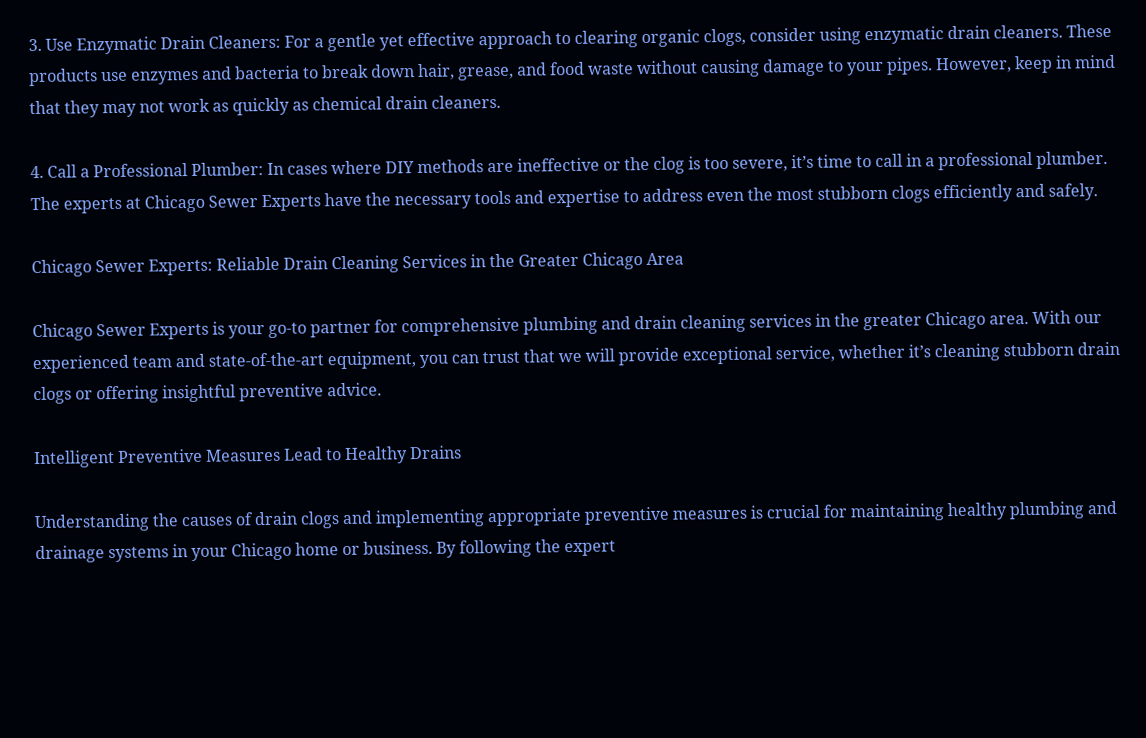3. Use Enzymatic Drain Cleaners: For a gentle yet effective approach to clearing organic clogs, consider using enzymatic drain cleaners. These products use enzymes and bacteria to break down hair, grease, and food waste without causing damage to your pipes. However, keep in mind that they may not work as quickly as chemical drain cleaners.

4. Call a Professional Plumber: In cases where DIY methods are ineffective or the clog is too severe, it’s time to call in a professional plumber. The experts at Chicago Sewer Experts have the necessary tools and expertise to address even the most stubborn clogs efficiently and safely.

Chicago Sewer Experts: Reliable Drain Cleaning Services in the Greater Chicago Area

Chicago Sewer Experts is your go-to partner for comprehensive plumbing and drain cleaning services in the greater Chicago area. With our experienced team and state-of-the-art equipment, you can trust that we will provide exceptional service, whether it’s cleaning stubborn drain clogs or offering insightful preventive advice.

Intelligent Preventive Measures Lead to Healthy Drains

Understanding the causes of drain clogs and implementing appropriate preventive measures is crucial for maintaining healthy plumbing and drainage systems in your Chicago home or business. By following the expert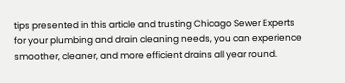tips presented in this article and trusting Chicago Sewer Experts for your plumbing and drain cleaning needs, you can experience smoother, cleaner, and more efficient drains all year round.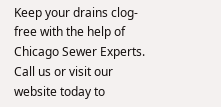Keep your drains clog-free with the help of Chicago Sewer Experts. Call us or visit our website today to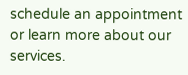schedule an appointment or learn more about our services.